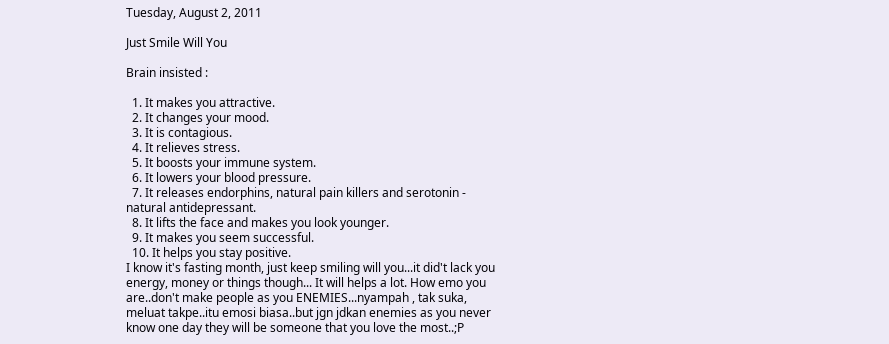Tuesday, August 2, 2011

Just Smile Will You

Brain insisted :

  1. It makes you attractive.
  2. It changes your mood.
  3. It is contagious.
  4. It relieves stress.
  5. It boosts your immune system.
  6. It lowers your blood pressure.
  7. It releases endorphins, natural pain killers and serotonin - natural antidepressant.
  8. It lifts the face and makes you look younger.
  9. It makes you seem successful.
  10. It helps you stay positive.
I know it's fasting month, just keep smiling will you...it did't lack you energy, money or things though... It will helps a lot. How emo you are..don't make people as you ENEMIES...nyampah , tak suka, meluat takpe..itu emosi biasa..but jgn jdkan enemies as you never know one day they will be someone that you love the most..;P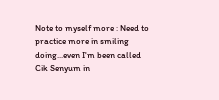Note to myself more : Need to practice more in smiling doing...even I'm been called Cik Senyum in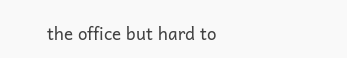the office but hard to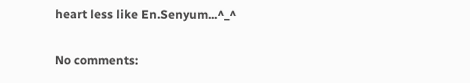heart less like En.Senyum...^_^

No comments: